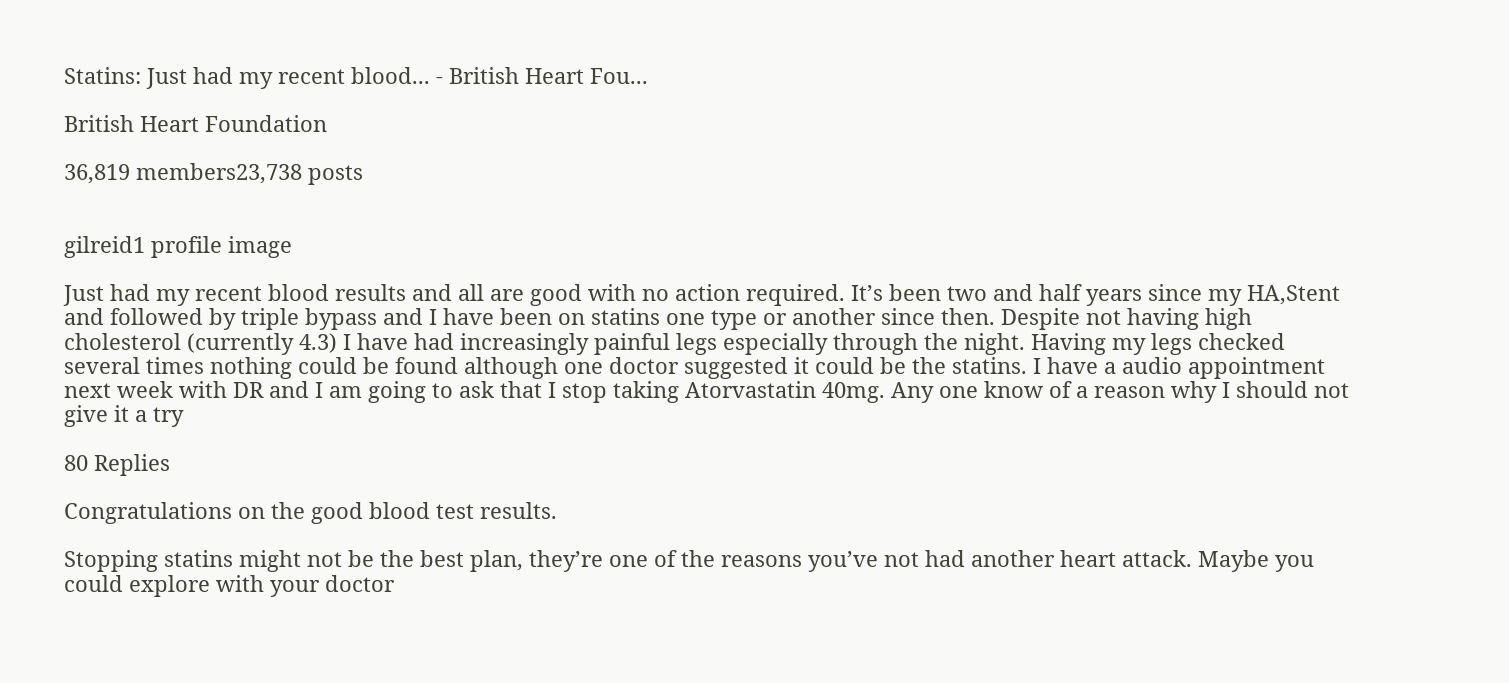Statins: Just had my recent blood... - British Heart Fou...

British Heart Foundation

36,819 members23,738 posts


gilreid1 profile image

Just had my recent blood results and all are good with no action required. It’s been two and half years since my HA,Stent and followed by triple bypass and I have been on statins one type or another since then. Despite not having high cholesterol (currently 4.3) I have had increasingly painful legs especially through the night. Having my legs checked several times nothing could be found although one doctor suggested it could be the statins. I have a audio appointment next week with DR and I am going to ask that I stop taking Atorvastatin 40mg. Any one know of a reason why I should not give it a try

80 Replies

Congratulations on the good blood test results.

Stopping statins might not be the best plan, they’re one of the reasons you’ve not had another heart attack. Maybe you could explore with your doctor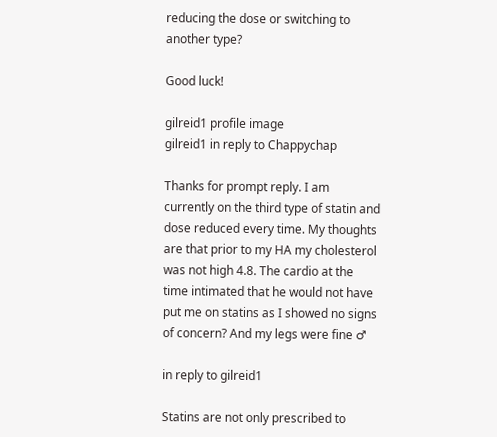reducing the dose or switching to another type?

Good luck!

gilreid1 profile image
gilreid1 in reply to Chappychap

Thanks for prompt reply. I am currently on the third type of statin and dose reduced every time. My thoughts are that prior to my HA my cholesterol was not high 4.8. The cardio at the time intimated that he would not have put me on statins as I showed no signs of concern? And my legs were fine ♂

in reply to gilreid1

Statins are not only prescribed to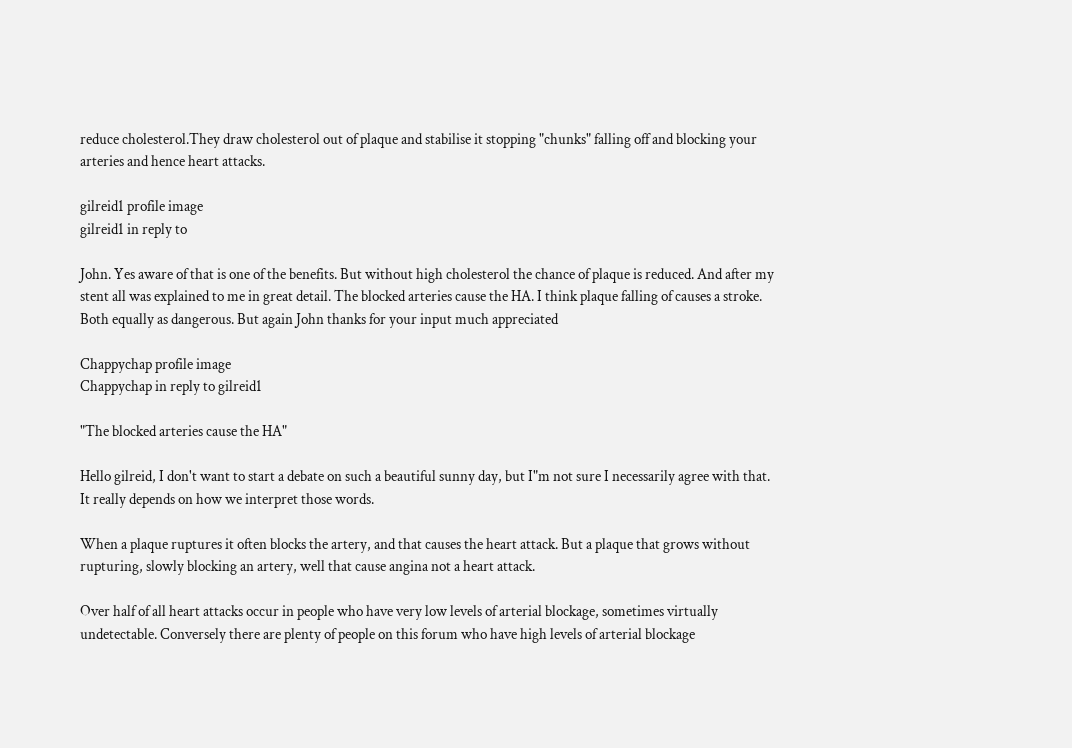reduce cholesterol.They draw cholesterol out of plaque and stabilise it stopping "chunks" falling off and blocking your arteries and hence heart attacks.

gilreid1 profile image
gilreid1 in reply to

John. Yes aware of that is one of the benefits. But without high cholesterol the chance of plaque is reduced. And after my stent all was explained to me in great detail. The blocked arteries cause the HA. I think plaque falling of causes a stroke. Both equally as dangerous. But again John thanks for your input much appreciated

Chappychap profile image
Chappychap in reply to gilreid1

"The blocked arteries cause the HA"

Hello gilreid, I don't want to start a debate on such a beautiful sunny day, but I"m not sure I necessarily agree with that. It really depends on how we interpret those words.

When a plaque ruptures it often blocks the artery, and that causes the heart attack. But a plaque that grows without rupturing, slowly blocking an artery, well that cause angina not a heart attack.

Over half of all heart attacks occur in people who have very low levels of arterial blockage, sometimes virtually undetectable. Conversely there are plenty of people on this forum who have high levels of arterial blockage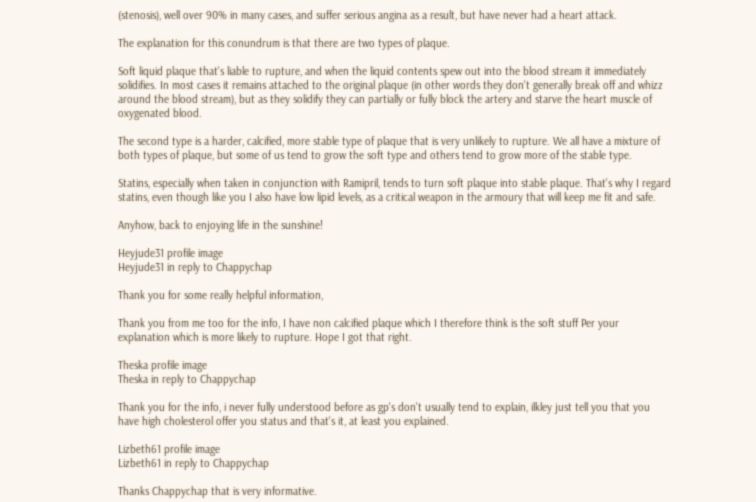(stenosis), well over 90% in many cases, and suffer serious angina as a result, but have never had a heart attack.

The explanation for this conundrum is that there are two types of plaque.

Soft liquid plaque that's liable to rupture, and when the liquid contents spew out into the blood stream it immediately solidifies. In most cases it remains attached to the original plaque (in other words they don't generally break off and whizz around the blood stream), but as they solidify they can partially or fully block the artery and starve the heart muscle of oxygenated blood.

The second type is a harder, calcified, more stable type of plaque that is very unlikely to rupture. We all have a mixture of both types of plaque, but some of us tend to grow the soft type and others tend to grow more of the stable type.

Statins, especially when taken in conjunction with Ramipril, tends to turn soft plaque into stable plaque. That's why I regard statins, even though like you I also have low lipid levels, as a critical weapon in the armoury that will keep me fit and safe.

Anyhow, back to enjoying life in the sunshine!

Heyjude31 profile image
Heyjude31 in reply to Chappychap

Thank you for some really helpful information,

Thank you from me too for the info, I have non calcified plaque which I therefore think is the soft stuff Per your explanation which is more likely to rupture. Hope I got that right.

Theska profile image
Theska in reply to Chappychap

Thank you for the info, i never fully understood before as gp's don't usually tend to explain, ilkley just tell you that you have high cholesterol offer you status and that's it, at least you explained.

Lizbeth61 profile image
Lizbeth61 in reply to Chappychap

Thanks Chappychap that is very informative.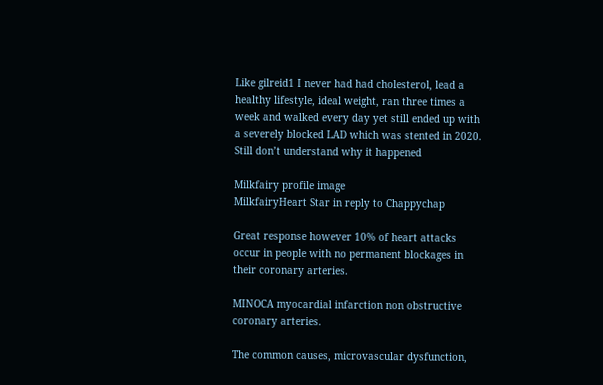Like gilreid1 I never had had cholesterol, lead a healthy lifestyle, ideal weight, ran three times a week and walked every day yet still ended up with a severely blocked LAD which was stented in 2020. Still don’t understand why it happened

Milkfairy profile image
MilkfairyHeart Star in reply to Chappychap

Great response however 10% of heart attacks occur in people with no permanent blockages in their coronary arteries.

MINOCA myocardial infarction non obstructive coronary arteries.

The common causes, microvascular dysfunction,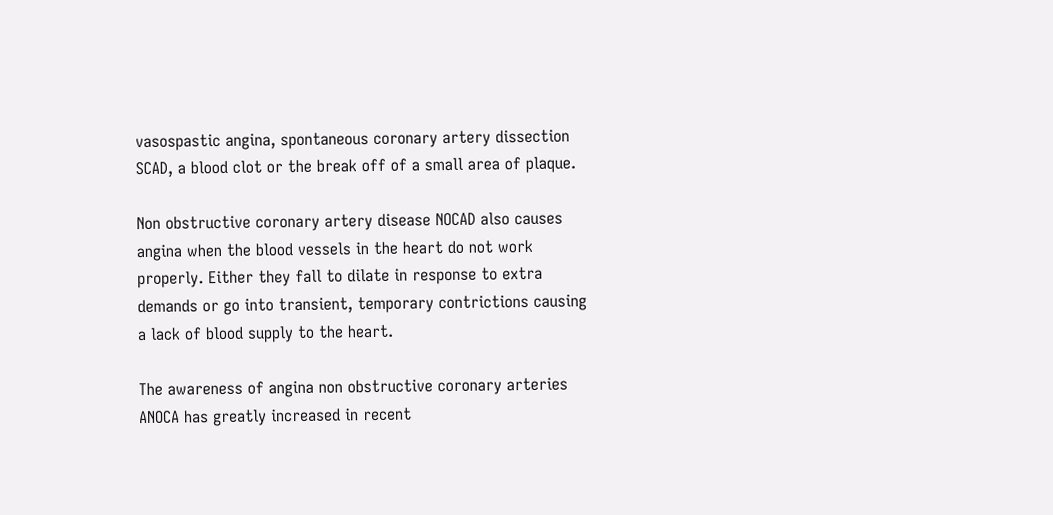vasospastic angina, spontaneous coronary artery dissection SCAD, a blood clot or the break off of a small area of plaque.

Non obstructive coronary artery disease NOCAD also causes angina when the blood vessels in the heart do not work properly. Either they fall to dilate in response to extra demands or go into transient, temporary contrictions causing a lack of blood supply to the heart.

The awareness of angina non obstructive coronary arteries ANOCA has greatly increased in recent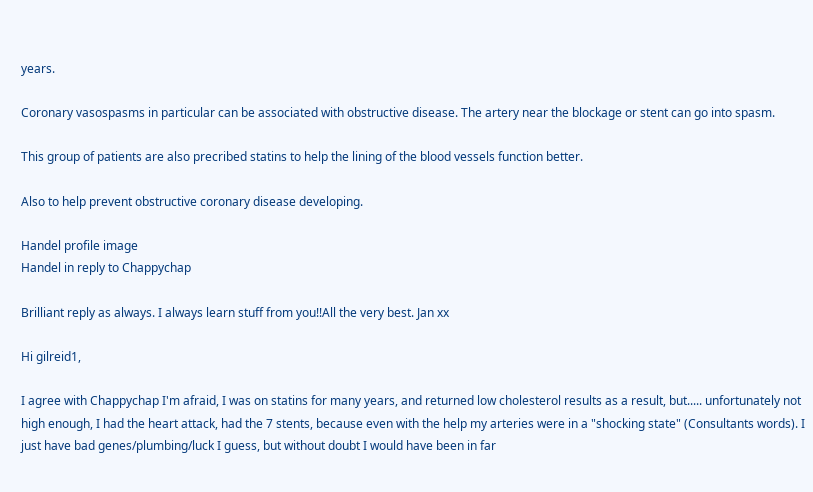years.

Coronary vasospasms in particular can be associated with obstructive disease. The artery near the blockage or stent can go into spasm.

This group of patients are also precribed statins to help the lining of the blood vessels function better.

Also to help prevent obstructive coronary disease developing.

Handel profile image
Handel in reply to Chappychap

Brilliant reply as always. I always learn stuff from you!!All the very best. Jan xx

Hi gilreid1,

I agree with Chappychap I'm afraid, I was on statins for many years, and returned low cholesterol results as a result, but..... unfortunately not high enough, I had the heart attack, had the 7 stents, because even with the help my arteries were in a "shocking state" (Consultants words). I just have bad genes/plumbing/luck I guess, but without doubt I would have been in far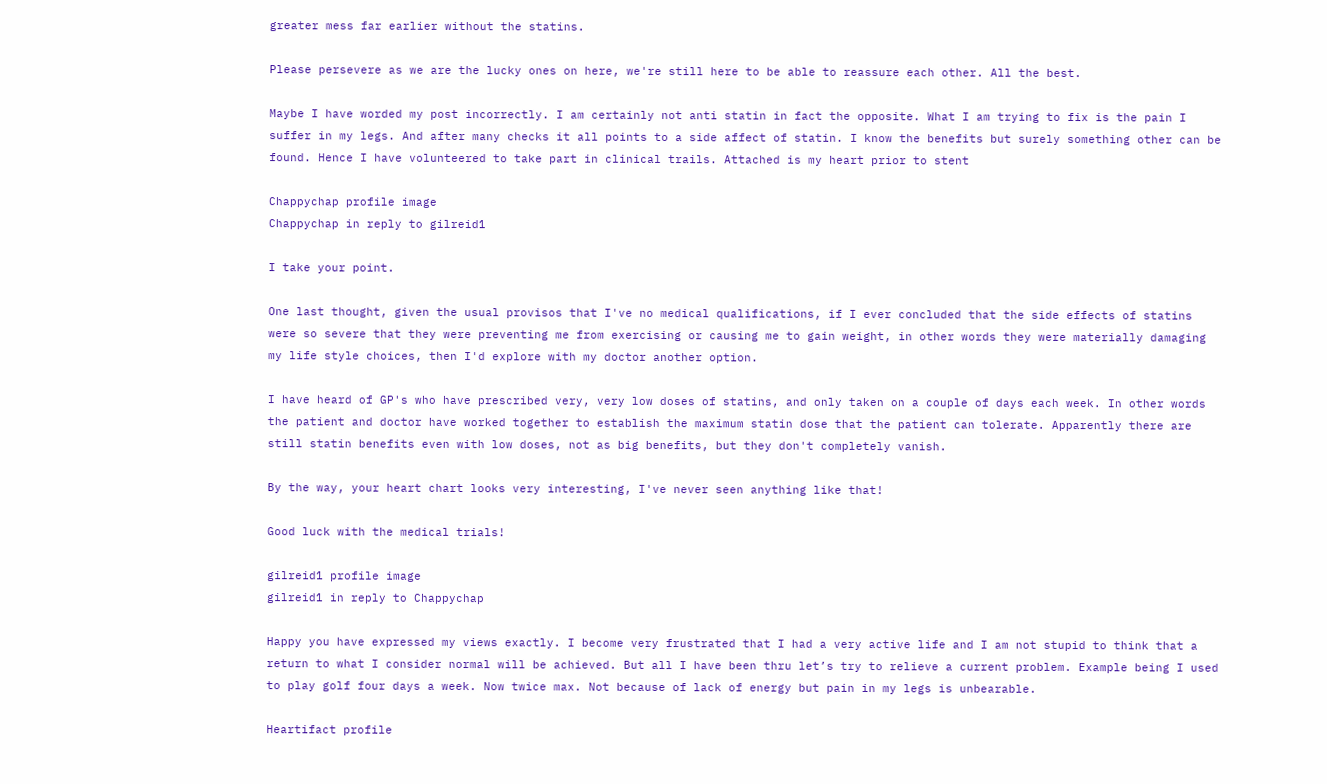greater mess far earlier without the statins.

Please persevere as we are the lucky ones on here, we're still here to be able to reassure each other. All the best.

Maybe I have worded my post incorrectly. I am certainly not anti statin in fact the opposite. What I am trying to fix is the pain I suffer in my legs. And after many checks it all points to a side affect of statin. I know the benefits but surely something other can be found. Hence I have volunteered to take part in clinical trails. Attached is my heart prior to stent

Chappychap profile image
Chappychap in reply to gilreid1

I take your point.

One last thought, given the usual provisos that I've no medical qualifications, if I ever concluded that the side effects of statins were so severe that they were preventing me from exercising or causing me to gain weight, in other words they were materially damaging my life style choices, then I'd explore with my doctor another option.

I have heard of GP's who have prescribed very, very low doses of statins, and only taken on a couple of days each week. In other words the patient and doctor have worked together to establish the maximum statin dose that the patient can tolerate. Apparently there are still statin benefits even with low doses, not as big benefits, but they don't completely vanish.

By the way, your heart chart looks very interesting, I've never seen anything like that!

Good luck with the medical trials!

gilreid1 profile image
gilreid1 in reply to Chappychap

Happy you have expressed my views exactly. I become very frustrated that I had a very active life and I am not stupid to think that a return to what I consider normal will be achieved. But all I have been thru let’s try to relieve a current problem. Example being I used to play golf four days a week. Now twice max. Not because of lack of energy but pain in my legs is unbearable.

Heartifact profile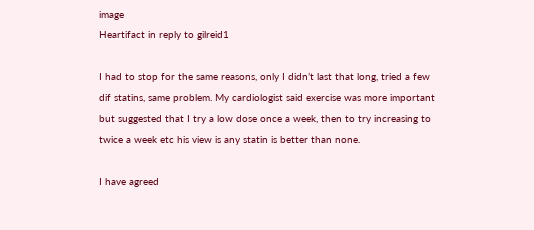image
Heartifact in reply to gilreid1

I had to stop for the same reasons, only I didn’t last that long, tried a few dif statins, same problem. My cardiologist said exercise was more important but suggested that I try a low dose once a week, then to try increasing to twice a week etc his view is any statin is better than none.

I have agreed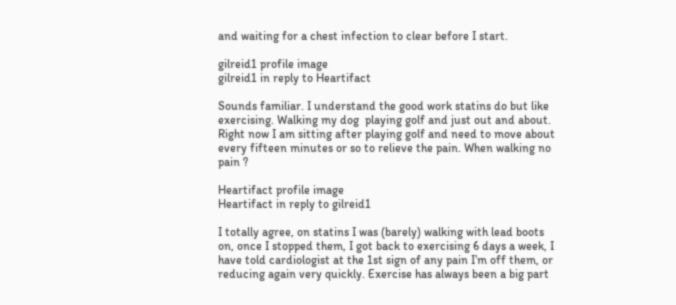and waiting for a chest infection to clear before I start.

gilreid1 profile image
gilreid1 in reply to Heartifact

Sounds familiar. I understand the good work statins do but like exercising. Walking my dog  playing golf and just out and about. Right now I am sitting after playing golf and need to move about every fifteen minutes or so to relieve the pain. When walking no pain ?

Heartifact profile image
Heartifact in reply to gilreid1

I totally agree, on statins I was (barely) walking with lead boots on, once I stopped them, I got back to exercising 6 days a week, I have told cardiologist at the 1st sign of any pain I’m off them, or reducing again very quickly. Exercise has always been a big part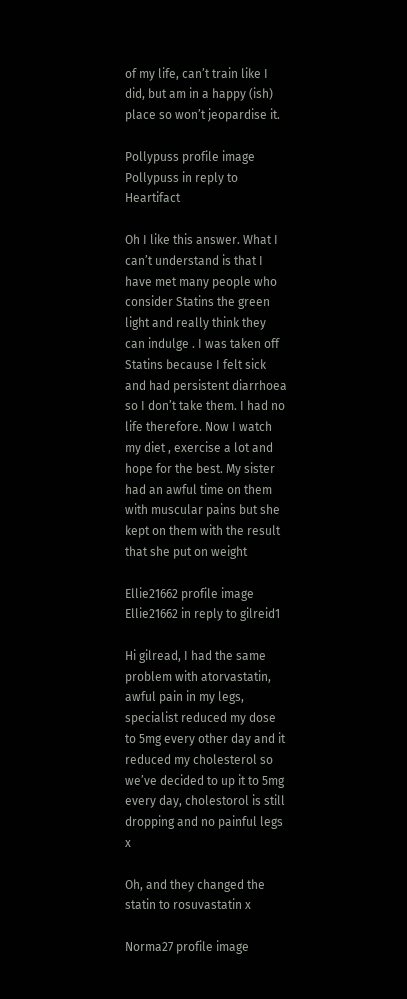of my life, can’t train like I did, but am in a happy (ish) place so won’t jeopardise it.

Pollypuss profile image
Pollypuss in reply to Heartifact

Oh I like this answer. What I can’t understand is that I have met many people who consider Statins the green light and really think they can indulge . I was taken off Statins because I felt sick and had persistent diarrhoea so I don’t take them. I had no life therefore. Now I watch my diet , exercise a lot and hope for the best. My sister had an awful time on them with muscular pains but she kept on them with the result that she put on weight

Ellie21662 profile image
Ellie21662 in reply to gilreid1

Hi gilread, I had the same problem with atorvastatin, awful pain in my legs, specialist reduced my dose to 5mg every other day and it reduced my cholesterol so we’ve decided to up it to 5mg every day, cholestorol is still dropping and no painful legs x

Oh, and they changed the statin to rosuvastatin x

Norma27 profile image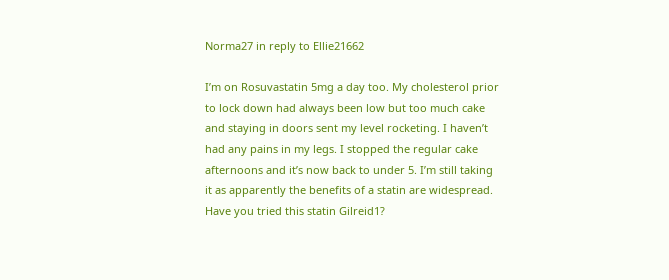Norma27 in reply to Ellie21662

I’m on Rosuvastatin 5mg a day too. My cholesterol prior to lock down had always been low but too much cake and staying in doors sent my level rocketing. I haven’t had any pains in my legs. I stopped the regular cake afternoons and it’s now back to under 5. I’m still taking it as apparently the benefits of a statin are widespread. Have you tried this statin Gilreid1?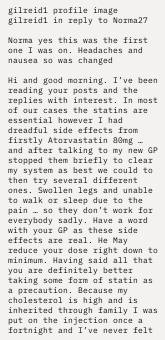gilreid1 profile image
gilreid1 in reply to Norma27

Norma yes this was the first one I was on. Headaches and nausea so was changed

Hi and good morning. I’ve been reading your posts and the replies with interest. In most of our cases the statins are essential however I had dreadful side effects from firstly Atorvastatin 80mg … and after talking to my new GP stopped them briefly to clear my system as best we could to then try several different ones. Swollen legs and unable to walk or sleep due to the pain … so they don’t work for everybody sadly. Have a word with your GP as these side effects are real. He May reduce your dose right down to minimum. Having said all that you are definitely better taking some form of statin as a precaution. Because my cholesterol is high and is inherited through family I was put on the injection once a fortnight and I’ve never felt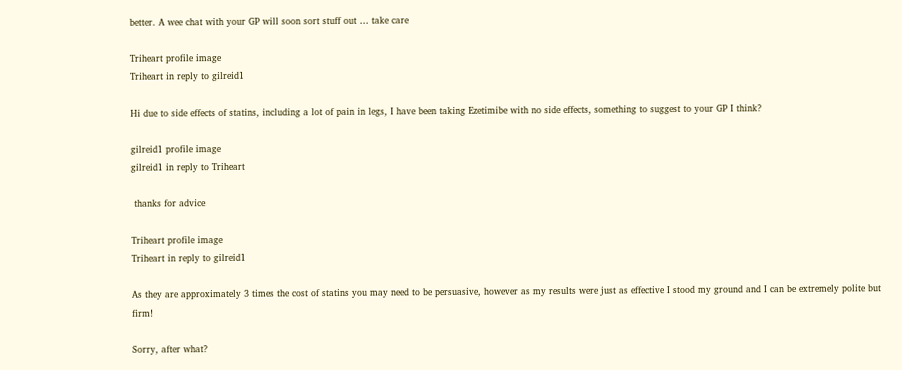better. A wee chat with your GP will soon sort stuff out … take care

Triheart profile image
Triheart in reply to gilreid1

Hi due to side effects of statins, including a lot of pain in legs, I have been taking Ezetimibe with no side effects, something to suggest to your GP I think?

gilreid1 profile image
gilreid1 in reply to Triheart

 thanks for advice

Triheart profile image
Triheart in reply to gilreid1

As they are approximately 3 times the cost of statins you may need to be persuasive, however as my results were just as effective I stood my ground and I can be extremely polite but firm!

Sorry, after what?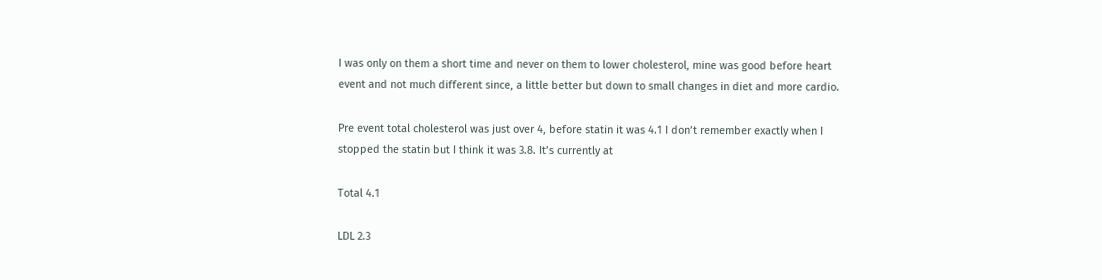I was only on them a short time and never on them to lower cholesterol, mine was good before heart event and not much different since, a little better but down to small changes in diet and more cardio.

Pre event total cholesterol was just over 4, before statin it was 4.1 I don’t remember exactly when I stopped the statin but I think it was 3.8. It’s currently at

Total 4.1

LDL 2.3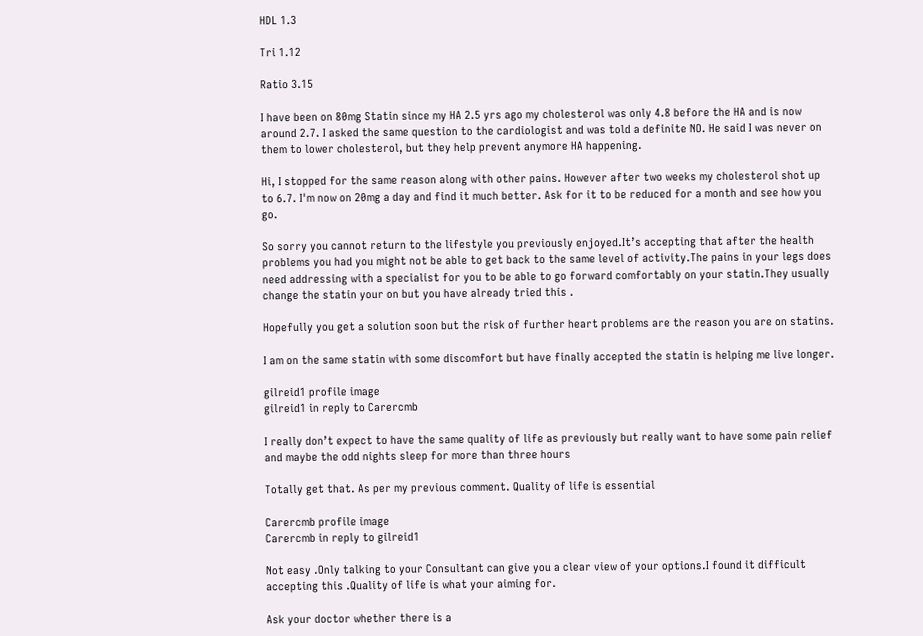HDL 1.3

Tri 1.12

Ratio 3.15

I have been on 80mg Statin since my HA 2.5 yrs ago my cholesterol was only 4.8 before the HA and is now around 2.7. I asked the same question to the cardiologist and was told a definite NO. He said I was never on them to lower cholesterol, but they help prevent anymore HA happening.

Hi, I stopped for the same reason along with other pains. However after two weeks my cholesterol shot up to 6.7. I'm now on 20mg a day and find it much better. Ask for it to be reduced for a month and see how you go.

So sorry you cannot return to the lifestyle you previously enjoyed.It’s accepting that after the health problems you had you might not be able to get back to the same level of activity.The pains in your legs does need addressing with a specialist for you to be able to go forward comfortably on your statin.They usually change the statin your on but you have already tried this .

Hopefully you get a solution soon but the risk of further heart problems are the reason you are on statins.

I am on the same statin with some discomfort but have finally accepted the statin is helping me live longer.

gilreid1 profile image
gilreid1 in reply to Carercmb

I really don’t expect to have the same quality of life as previously but really want to have some pain relief and maybe the odd nights sleep for more than three hours

Totally get that. As per my previous comment. Quality of life is essential

Carercmb profile image
Carercmb in reply to gilreid1

Not easy .Only talking to your Consultant can give you a clear view of your options.I found it difficult accepting this .Quality of life is what your aiming for.

Ask your doctor whether there is a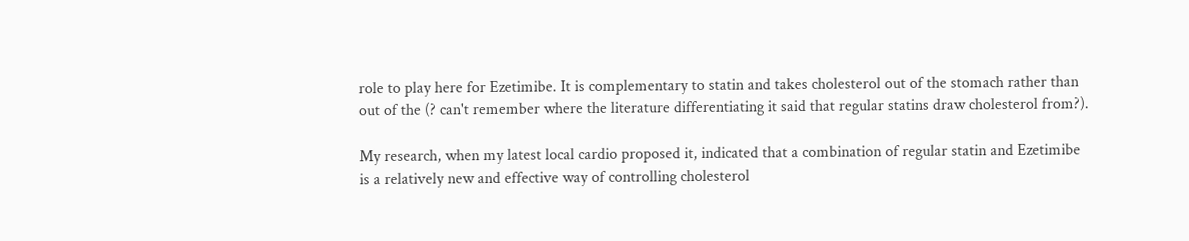role to play here for Ezetimibe. It is complementary to statin and takes cholesterol out of the stomach rather than out of the (? can't remember where the literature differentiating it said that regular statins draw cholesterol from?).

My research, when my latest local cardio proposed it, indicated that a combination of regular statin and Ezetimibe is a relatively new and effective way of controlling cholesterol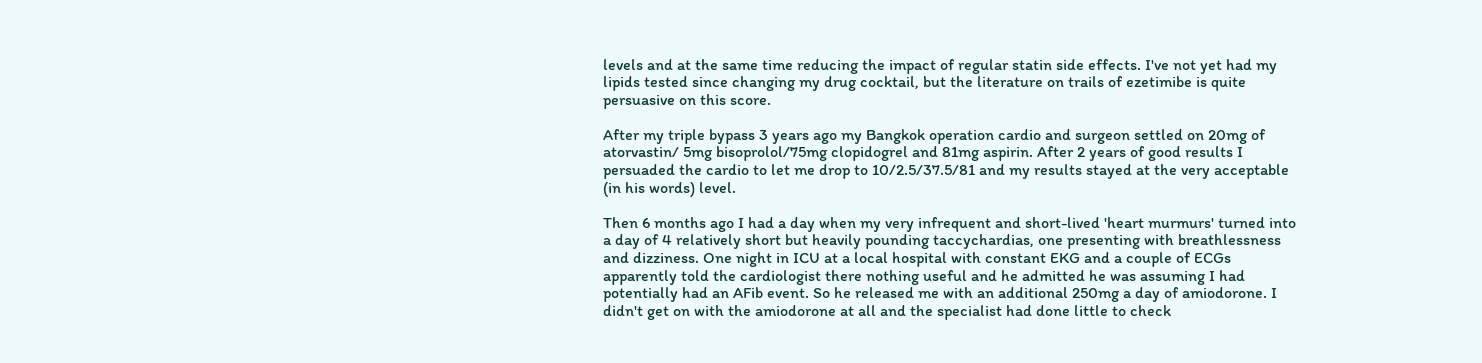levels and at the same time reducing the impact of regular statin side effects. I've not yet had my lipids tested since changing my drug cocktail, but the literature on trails of ezetimibe is quite persuasive on this score.

After my triple bypass 3 years ago my Bangkok operation cardio and surgeon settled on 20mg of atorvastin/ 5mg bisoprolol/75mg clopidogrel and 81mg aspirin. After 2 years of good results I persuaded the cardio to let me drop to 10/2.5/37.5/81 and my results stayed at the very acceptable (in his words) level.

Then 6 months ago I had a day when my very infrequent and short-lived 'heart murmurs' turned into a day of 4 relatively short but heavily pounding taccychardias, one presenting with breathlessness and dizziness. One night in ICU at a local hospital with constant EKG and a couple of ECGs apparently told the cardiologist there nothing useful and he admitted he was assuming I had potentially had an AFib event. So he released me with an additional 250mg a day of amiodorone. I didn't get on with the amiodorone at all and the specialist had done little to check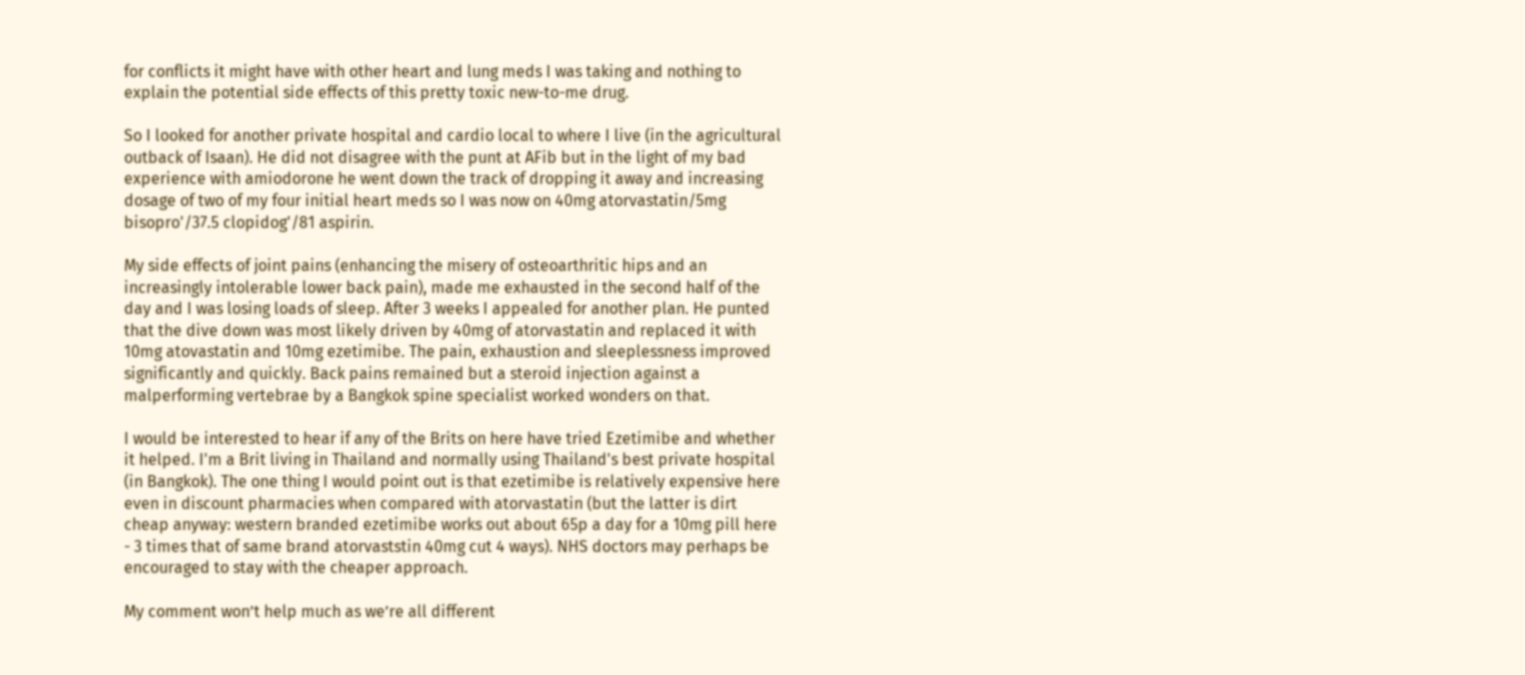for conflicts it might have with other heart and lung meds I was taking and nothing to explain the potential side effects of this pretty toxic new-to-me drug.

So I looked for another private hospital and cardio local to where I live (in the agricultural outback of Isaan). He did not disagree with the punt at AFib but in the light of my bad experience with amiodorone he went down the track of dropping it away and increasing dosage of two of my four initial heart meds so I was now on 40mg atorvastatin/5mg bisopro'/37.5 clopidog'/81 aspirin.

My side effects of joint pains (enhancing the misery of osteoarthritic hips and an increasingly intolerable lower back pain), made me exhausted in the second half of the day and I was losing loads of sleep. After 3 weeks I appealed for another plan. He punted that the dive down was most likely driven by 40mg of atorvastatin and replaced it with 10mg atovastatin and 10mg ezetimibe. The pain, exhaustion and sleeplessness improved significantly and quickly. Back pains remained but a steroid injection against a malperforming vertebrae by a Bangkok spine specialist worked wonders on that.

I would be interested to hear if any of the Brits on here have tried Ezetimibe and whether it helped. I'm a Brit living in Thailand and normally using Thailand's best private hospital (in Bangkok). The one thing I would point out is that ezetimibe is relatively expensive here even in discount pharmacies when compared with atorvastatin (but the latter is dirt cheap anyway: western branded ezetimibe works out about 65p a day for a 10mg pill here - 3 times that of same brand atorvaststin 40mg cut 4 ways). NHS doctors may perhaps be encouraged to stay with the cheaper approach.

My comment won’t help much as we’re all different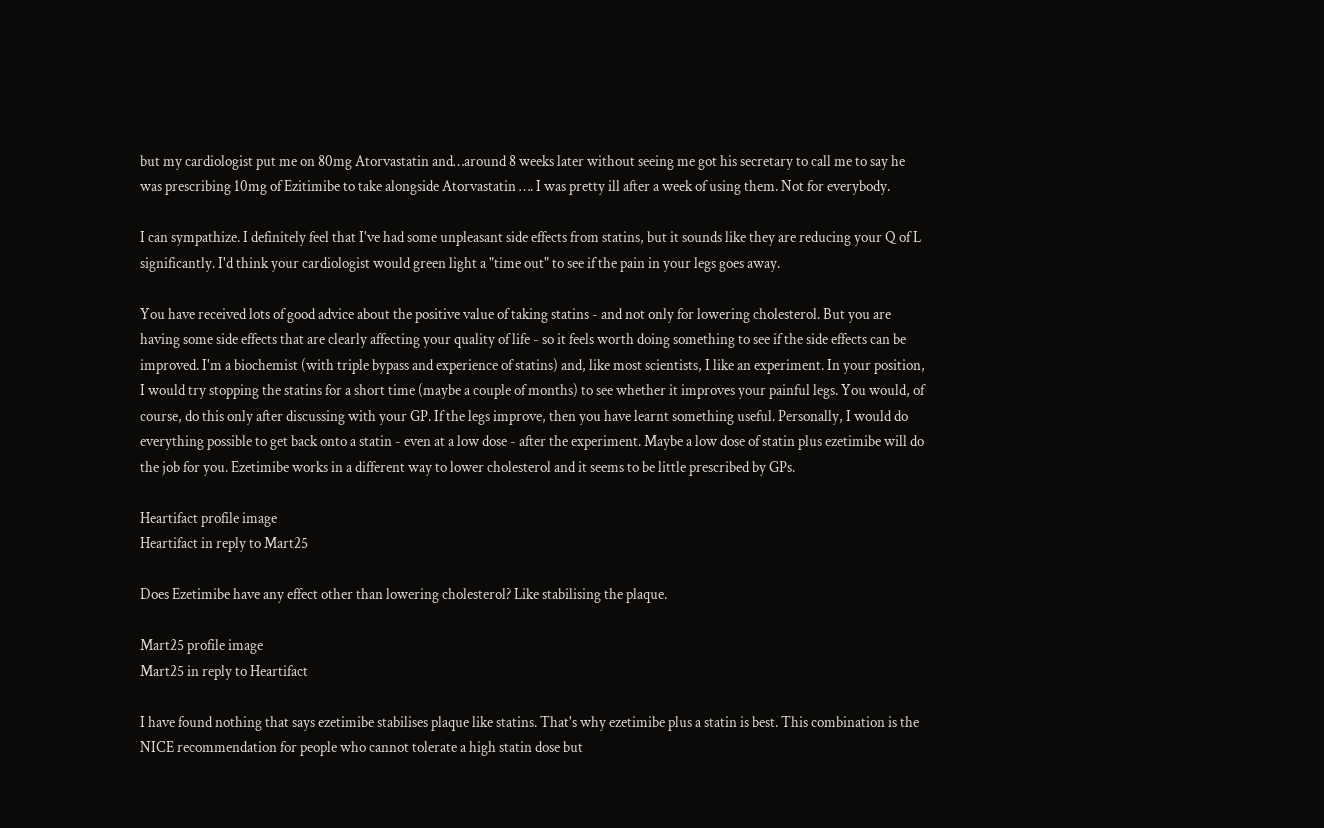but my cardiologist put me on 80mg Atorvastatin and…around 8 weeks later without seeing me got his secretary to call me to say he was prescribing 10mg of Ezitimibe to take alongside Atorvastatin …. I was pretty ill after a week of using them. Not for everybody.

I can sympathize. I definitely feel that I've had some unpleasant side effects from statins, but it sounds like they are reducing your Q of L significantly. I'd think your cardiologist would green light a "time out" to see if the pain in your legs goes away.

You have received lots of good advice about the positive value of taking statins - and not only for lowering cholesterol. But you are having some side effects that are clearly affecting your quality of life - so it feels worth doing something to see if the side effects can be improved. I'm a biochemist (with triple bypass and experience of statins) and, like most scientists, I like an experiment. In your position, I would try stopping the statins for a short time (maybe a couple of months) to see whether it improves your painful legs. You would, of course, do this only after discussing with your GP. If the legs improve, then you have learnt something useful. Personally, I would do everything possible to get back onto a statin - even at a low dose - after the experiment. Maybe a low dose of statin plus ezetimibe will do the job for you. Ezetimibe works in a different way to lower cholesterol and it seems to be little prescribed by GPs.

Heartifact profile image
Heartifact in reply to Mart25

Does Ezetimibe have any effect other than lowering cholesterol? Like stabilising the plaque.

Mart25 profile image
Mart25 in reply to Heartifact

I have found nothing that says ezetimibe stabilises plaque like statins. That's why ezetimibe plus a statin is best. This combination is the NICE recommendation for people who cannot tolerate a high statin dose but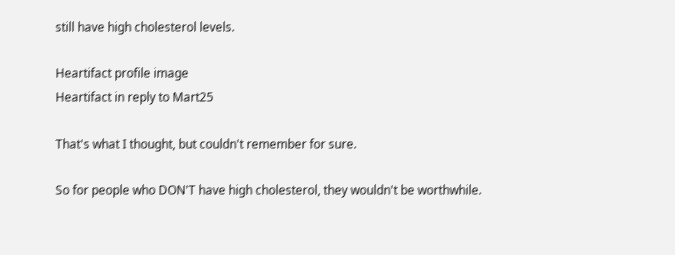still have high cholesterol levels.

Heartifact profile image
Heartifact in reply to Mart25

That's what I thought, but couldn't remember for sure.

So for people who DON'T have high cholesterol, they wouldn't be worthwhile.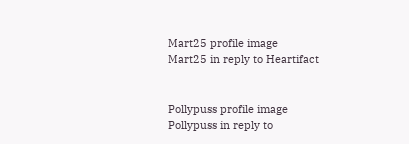Mart25 profile image
Mart25 in reply to Heartifact


Pollypuss profile image
Pollypuss in reply to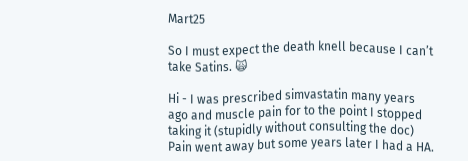Mart25

So I must expect the death knell because I can’t take Satins. 🙀

Hi - I was prescribed simvastatin many years ago and muscle pain for to the point I stopped taking it (stupidly without consulting the doc) Pain went away but some years later I had a HA.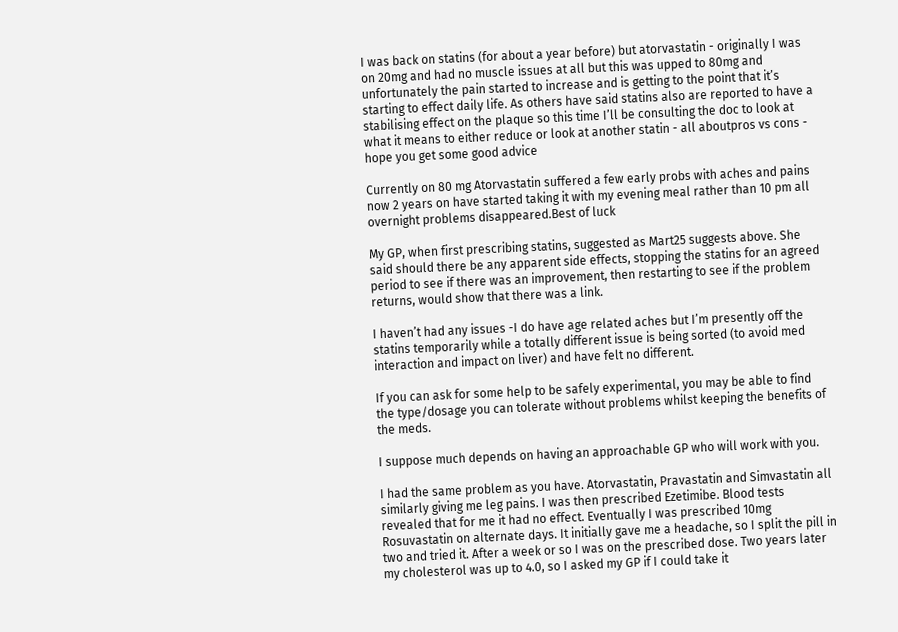I was back on statins (for about a year before) but atorvastatin - originally I was on 20mg and had no muscle issues at all but this was upped to 80mg and unfortunately the pain started to increase and is getting to the point that it’s starting to effect daily life. As others have said statins also are reported to have a stabilising effect on the plaque so this time I’ll be consulting the doc to look at what it means to either reduce or look at another statin - all aboutpros vs cons - hope you get some good advice

Currently on 80 mg Atorvastatin suffered a few early probs with aches and pains now 2 years on have started taking it with my evening meal rather than 10 pm all overnight problems disappeared.Best of luck

My GP, when first prescribing statins, suggested as Mart25 suggests above. She said should there be any apparent side effects, stopping the statins for an agreed period to see if there was an improvement, then restarting to see if the problem returns, would show that there was a link.

I haven’t had any issues -I do have age related aches but I’m presently off the statins temporarily while a totally different issue is being sorted (to avoid med interaction and impact on liver) and have felt no different.

If you can ask for some help to be safely experimental, you may be able to find the type/dosage you can tolerate without problems whilst keeping the benefits of the meds.

I suppose much depends on having an approachable GP who will work with you.

I had the same problem as you have. Atorvastatin, Pravastatin and Simvastatin all similarly giving me leg pains. I was then prescribed Ezetimibe. Blood tests revealed that for me it had no effect. Eventually I was prescribed 10mg Rosuvastatin on alternate days. It initially gave me a headache, so I split the pill in two and tried it. After a week or so I was on the prescribed dose. Two years later my cholesterol was up to 4.0, so I asked my GP if I could take it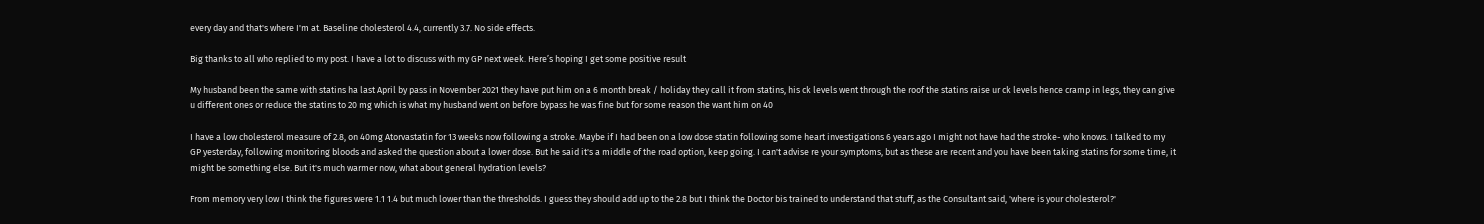every day and that's where I'm at. Baseline cholesterol 4.4, currently 3.7. No side effects.

Big thanks to all who replied to my post. I have a lot to discuss with my GP next week. Here’s hoping I get some positive result

My husband been the same with statins ha last April by pass in November 2021 they have put him on a 6 month break / holiday they call it from statins, his ck levels went through the roof the statins raise ur ck levels hence cramp in legs, they can give u different ones or reduce the statins to 20 mg which is what my husband went on before bypass he was fine but for some reason the want him on 40

I have a low cholesterol measure of 2.8, on 40mg Atorvastatin for 13 weeks now following a stroke. Maybe if I had been on a low dose statin following some heart investigations 6 years ago I might not have had the stroke- who knows. I talked to my GP yesterday, following monitoring bloods and asked the question about a lower dose. But he said it's a middle of the road option, keep going. I can't advise re your symptoms, but as these are recent and you have been taking statins for some time, it might be something else. But it's much warmer now, what about general hydration levels?

From memory very low I think the figures were 1.1 1.4 but much lower than the thresholds. I guess they should add up to the 2.8 but I think the Doctor bis trained to understand that stuff, as the Consultant said, 'where is your cholesterol?'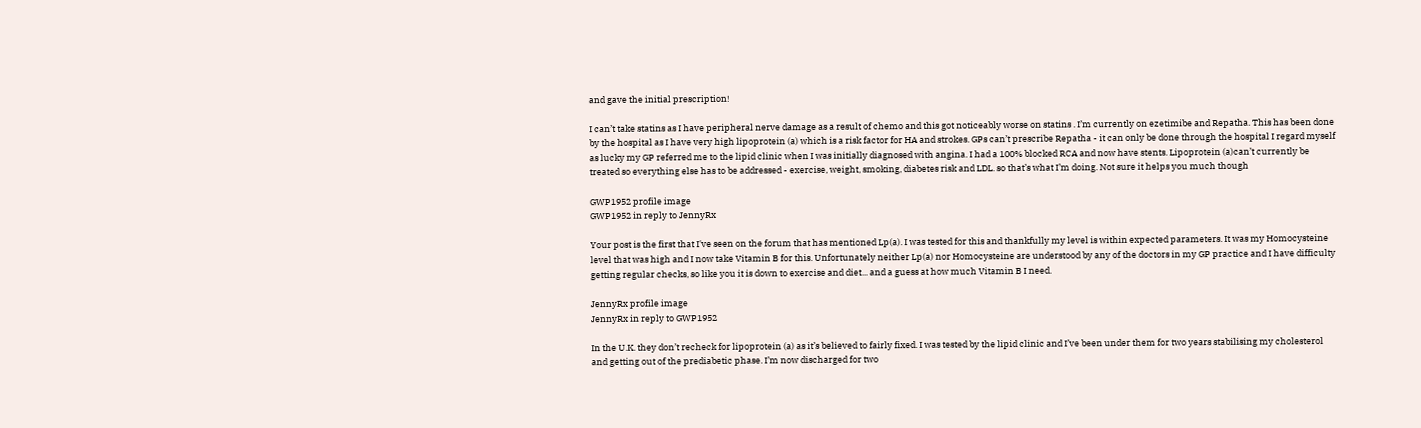and gave the initial prescription!

I can’t take statins as I have peripheral nerve damage as a result of chemo and this got noticeably worse on statins . I’m currently on ezetimibe and Repatha. This has been done by the hospital as I have very high lipoprotein (a) which is a risk factor for HA and strokes. GPs can’t prescribe Repatha - it can only be done through the hospital I regard myself as lucky my GP referred me to the lipid clinic when I was initially diagnosed with angina. I had a 100% blocked RCA and now have stents. Lipoprotein (a)can’t currently be treated so everything else has to be addressed - exercise, weight, smoking, diabetes risk and LDL. so that’s what I’m doing. Not sure it helps you much though

GWP1952 profile image
GWP1952 in reply to JennyRx

Your post is the first that I've seen on the forum that has mentioned Lp(a). I was tested for this and thankfully my level is within expected parameters. It was my Homocysteine level that was high and I now take Vitamin B for this. Unfortunately neither Lp(a) nor Homocysteine are understood by any of the doctors in my GP practice and I have difficulty getting regular checks, so like you it is down to exercise and diet... and a guess at how much Vitamin B I need.

JennyRx profile image
JennyRx in reply to GWP1952

In the U.K. they don’t recheck for lipoprotein (a) as it’s believed to fairly fixed. I was tested by the lipid clinic and I’ve been under them for two years stabilising my cholesterol and getting out of the prediabetic phase. I’m now discharged for two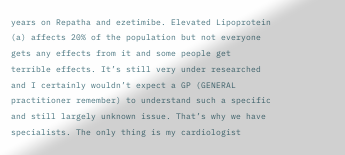years on Repatha and ezetimibe. Elevated Lipoprotein (a) affects 20% of the population but not everyone gets any effects from it and some people get terrible effects. It’s still very under researched and I certainly wouldn’t expect a GP (GENERAL practitioner remember) to understand such a specific and still largely unknown issue. That’s why we have specialists. The only thing is my cardiologist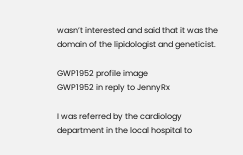wasn’t interested and said that it was the domain of the lipidologist and geneticist.

GWP1952 profile image
GWP1952 in reply to JennyRx

I was referred by the cardiology department in the local hospital to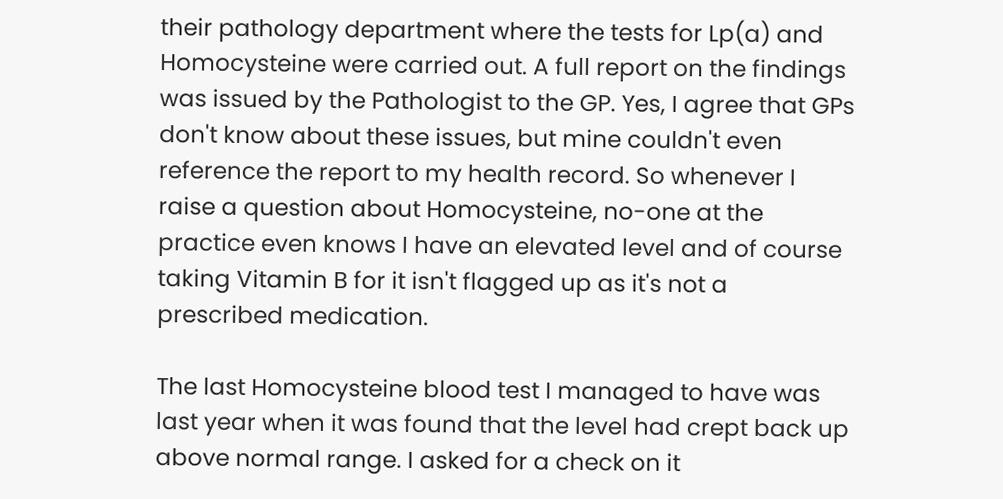their pathology department where the tests for Lp(a) and Homocysteine were carried out. A full report on the findings was issued by the Pathologist to the GP. Yes, I agree that GPs don't know about these issues, but mine couldn't even reference the report to my health record. So whenever I raise a question about Homocysteine, no-one at the practice even knows I have an elevated level and of course taking Vitamin B for it isn't flagged up as it's not a prescribed medication.

The last Homocysteine blood test I managed to have was last year when it was found that the level had crept back up above normal range. I asked for a check on it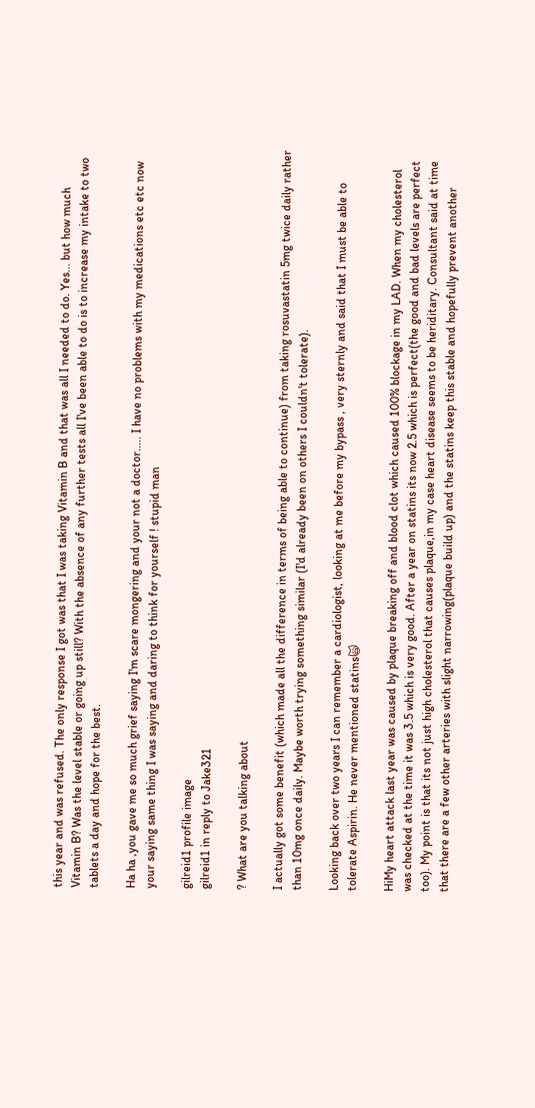this year and was refused. The only response I got was that I was taking Vitamin B and that was all I needed to do. Yes... but how much Vitamin B? Was the level stable or going up still? With the absence of any further tests all I've been able to do is to increase my intake to two tablets a day and hope for the best.

Ha ha ,you gave me so much grief saying I'm scare mongering and your not a doctor..... I have no problems with my medications etc etc now your saying same thing I was saying and daring to think for yourself ! stupid man

gilreid1 profile image
gilreid1 in reply to Jake321

? What are you talking about

I actually got some benefit (which made all the difference in terms of being able to continue) from taking rosuvastatin 5mg twice daily rather than 10mg once daily. Maybe worth trying something similar (I'd already been on others I couldn't tolerate).

Looking back over two years I can remember a cardiologist, looking at me before my bypass , very sternly and said that I must be able to tolerate Aspirin. He never mentioned statins🙀

HiMy heart attack last year was caused by plaque breaking off and blood clot which caused 100% blockage in my LAD. When my cholesterol was checked at the time it was 3.5 which is very good. After a year on statins its now 2.5 which is perfect(the good and bad levels are perfect too). My point is that its not just high cholesterol that causes plaque,in my case heart disease seems to be heriditary. Consultant said at time that there are a few other arteries with slight narrowing(plaque build up) and the statins keep this stable and hopefully prevent another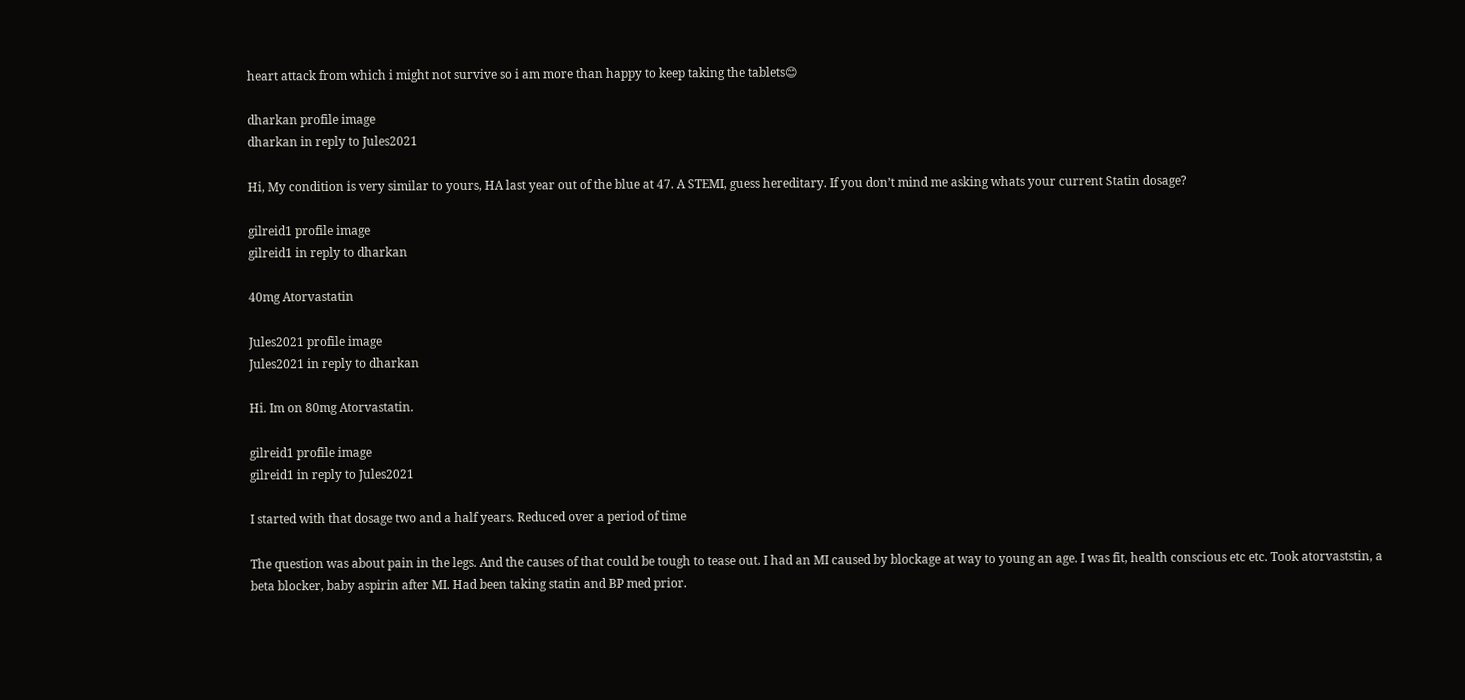heart attack from which i might not survive so i am more than happy to keep taking the tablets😊

dharkan profile image
dharkan in reply to Jules2021

Hi, My condition is very similar to yours, HA last year out of the blue at 47. A STEMI, guess hereditary. If you don’t mind me asking whats your current Statin dosage?

gilreid1 profile image
gilreid1 in reply to dharkan

40mg Atorvastatin

Jules2021 profile image
Jules2021 in reply to dharkan

Hi. Im on 80mg Atorvastatin.

gilreid1 profile image
gilreid1 in reply to Jules2021

I started with that dosage two and a half years. Reduced over a period of time

The question was about pain in the legs. And the causes of that could be tough to tease out. I had an MI caused by blockage at way to young an age. I was fit, health conscious etc etc. Took atorvaststin, a beta blocker, baby aspirin after MI. Had been taking statin and BP med prior.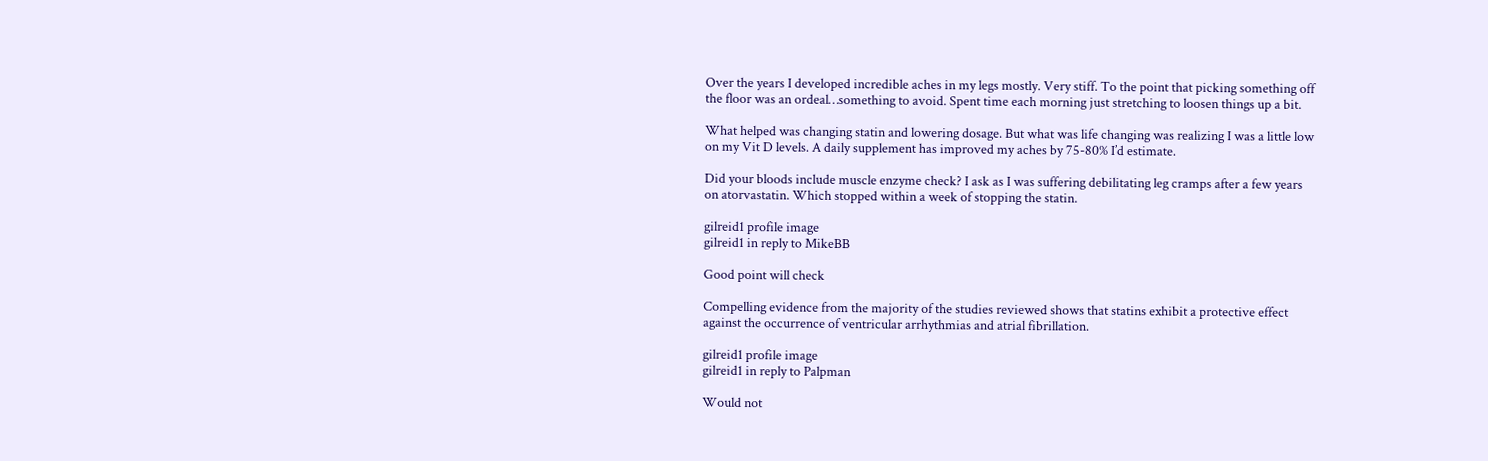Over the years I developed incredible aches in my legs mostly. Very stiff. To the point that picking something off the floor was an ordeal…something to avoid. Spent time each morning just stretching to loosen things up a bit.

What helped was changing statin and lowering dosage. But what was life changing was realizing I was a little low on my Vit D levels. A daily supplement has improved my aches by 75-80% I’d estimate.

Did your bloods include muscle enzyme check? I ask as I was suffering debilitating leg cramps after a few years on atorvastatin. Which stopped within a week of stopping the statin.

gilreid1 profile image
gilreid1 in reply to MikeBB

Good point will check

Compelling evidence from the majority of the studies reviewed shows that statins exhibit a protective effect against the occurrence of ventricular arrhythmias and atrial fibrillation.

gilreid1 profile image
gilreid1 in reply to Palpman

Would not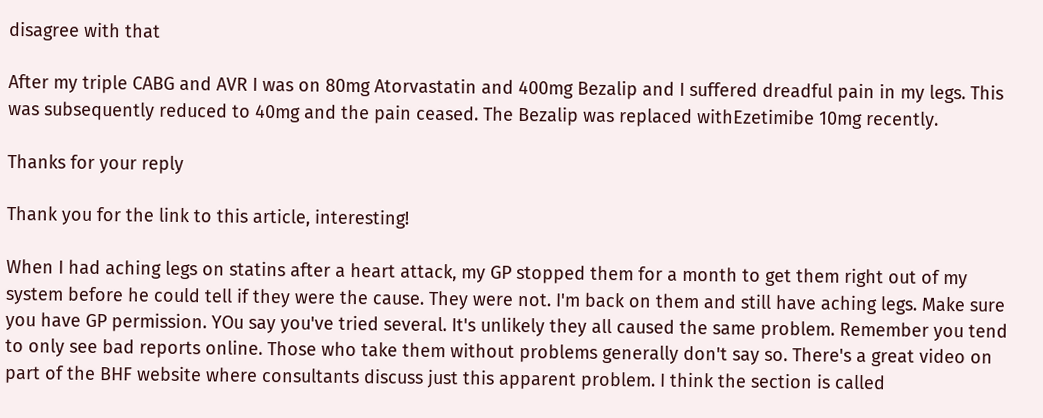disagree with that

After my triple CABG and AVR I was on 80mg Atorvastatin and 400mg Bezalip and I suffered dreadful pain in my legs. This was subsequently reduced to 40mg and the pain ceased. The Bezalip was replaced withEzetimibe 10mg recently.

Thanks for your reply

Thank you for the link to this article, interesting!

When I had aching legs on statins after a heart attack, my GP stopped them for a month to get them right out of my system before he could tell if they were the cause. They were not. I'm back on them and still have aching legs. Make sure you have GP permission. YOu say you've tried several. It's unlikely they all caused the same problem. Remember you tend to only see bad reports online. Those who take them without problems generally don't say so. There's a great video on part of the BHF website where consultants discuss just this apparent problem. I think the section is called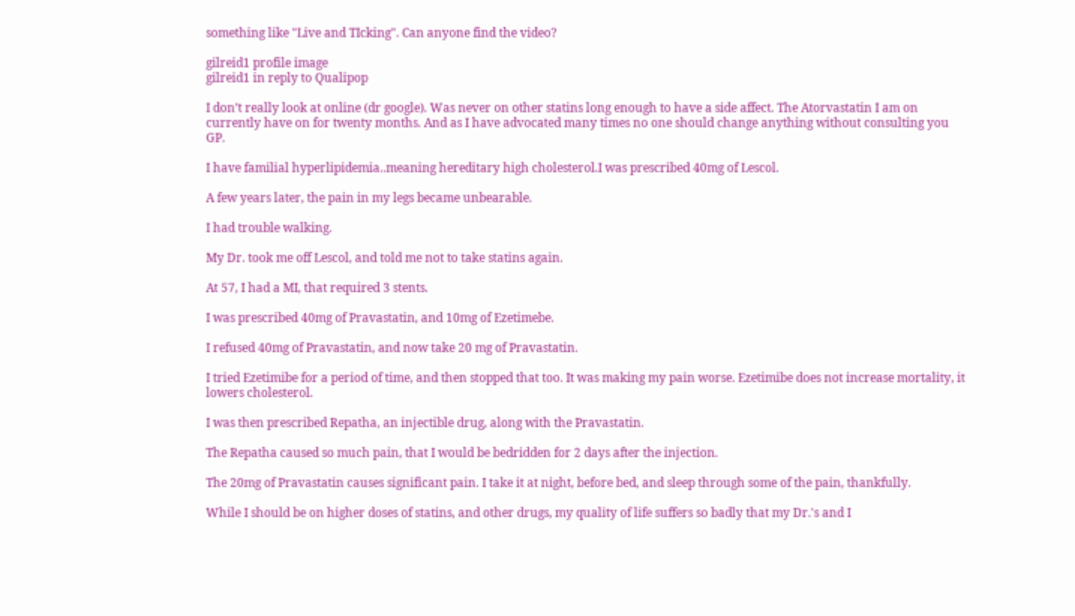something like "Live and TIcking". Can anyone find the video?

gilreid1 profile image
gilreid1 in reply to Qualipop

I don’t really look at online (dr google). Was never on other statins long enough to have a side affect. The Atorvastatin I am on currently have on for twenty months. And as I have advocated many times no one should change anything without consulting you GP.

I have familial hyperlipidemia..meaning hereditary high cholesterol.I was prescribed 40mg of Lescol.

A few years later, the pain in my legs became unbearable.

I had trouble walking.

My Dr. took me off Lescol, and told me not to take statins again.

At 57, I had a MI, that required 3 stents.

I was prescribed 40mg of Pravastatin, and 10mg of Ezetimebe.

I refused 40mg of Pravastatin, and now take 20 mg of Pravastatin.

I tried Ezetimibe for a period of time, and then stopped that too. It was making my pain worse. Ezetimibe does not increase mortality, it lowers cholesterol.

I was then prescribed Repatha, an injectible drug, along with the Pravastatin.

The Repatha caused so much pain, that I would be bedridden for 2 days after the injection.

The 20mg of Pravastatin causes significant pain. I take it at night, before bed, and sleep through some of the pain, thankfully.

While I should be on higher doses of statins, and other drugs, my quality of life suffers so badly that my Dr.'s and I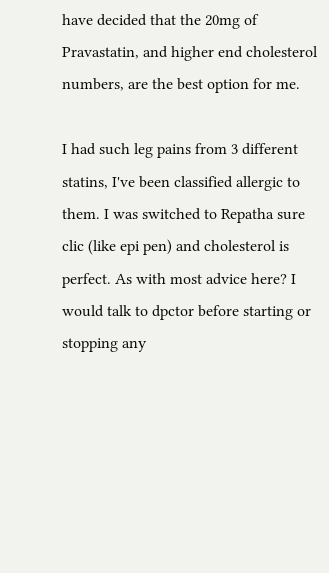have decided that the 20mg of Pravastatin, and higher end cholesterol numbers, are the best option for me.

I had such leg pains from 3 different statins, I've been classified allergic to them. I was switched to Repatha sure clic (like epi pen) and cholesterol is perfect. As with most advice here? I would talk to dpctor before starting or stopping any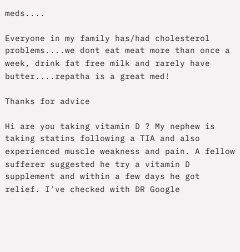meds....

Everyone in my family has/had cholesterol problems....we dont eat meat more than once a week, drink fat free milk and rarely have butter....repatha is a great med!

Thanks for advice

Hi are you taking vitamin D ? My nephew is taking statins following a TIA and also experienced muscle weakness and pain. A fellow sufferer suggested he try a vitamin D supplement and within a few days he got relief. I've checked with DR Google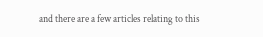and there are a few articles relating to this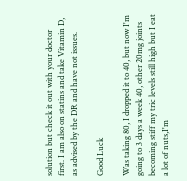solution but check it out with your doctor first. I am also on statins and take Vitamin D, as advised by the DR and have not issues.

Good Luck

Was taking 80, I dropped it to 40, but now I'm going to 3 days a week 40, other 20mg joints becoming stiff my tric levels still high but I eat a lot of nuts,I'm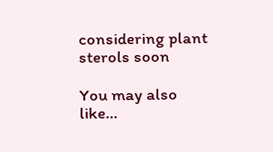considering plant sterols soon

You may also like...